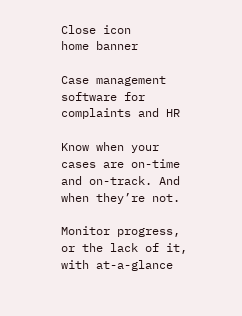Close icon
home banner

Case management software for complaints and HR

Know when your cases are on-time and on-track. And when they’re not.

Monitor progress, or the lack of it, with at-a-glance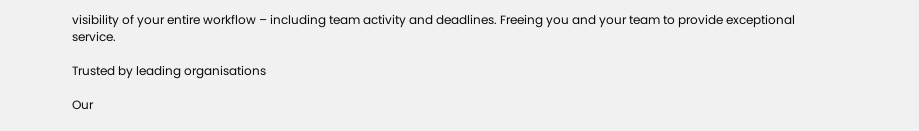visibility of your entire workflow – including team activity and deadlines. Freeing you and your team to provide exceptional service.

Trusted by leading organisations

Our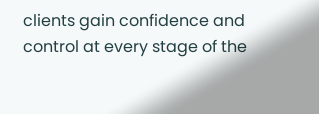clients gain confidence and control at every stage of the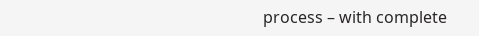process – with complete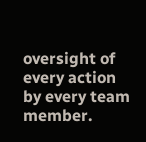oversight of every action by every team member.